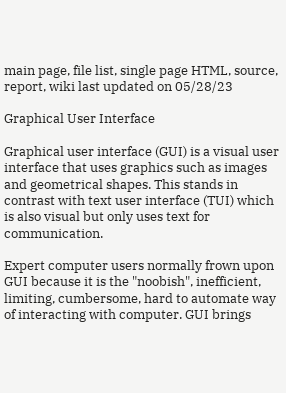main page, file list, single page HTML, source, report, wiki last updated on 05/28/23

Graphical User Interface

Graphical user interface (GUI) is a visual user interface that uses graphics such as images and geometrical shapes. This stands in contrast with text user interface (TUI) which is also visual but only uses text for communication.

Expert computer users normally frown upon GUI because it is the "noobish", inefficient, limiting, cumbersome, hard to automate way of interacting with computer. GUI brings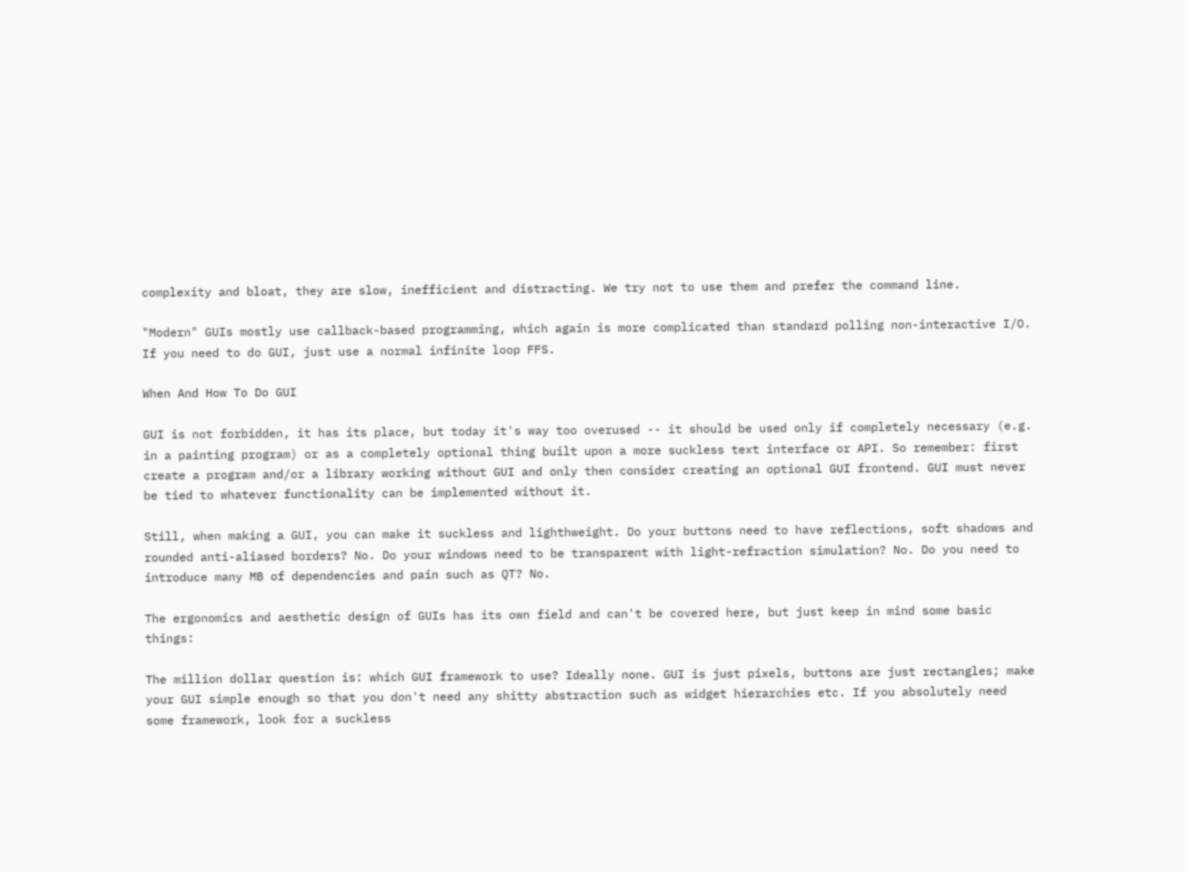complexity and bloat, they are slow, inefficient and distracting. We try not to use them and prefer the command line.

"Modern" GUIs mostly use callback-based programming, which again is more complicated than standard polling non-interactive I/O. If you need to do GUI, just use a normal infinite loop FFS.

When And How To Do GUI

GUI is not forbidden, it has its place, but today it's way too overused -- it should be used only if completely necessary (e.g. in a painting program) or as a completely optional thing built upon a more suckless text interface or API. So remember: first create a program and/or a library working without GUI and only then consider creating an optional GUI frontend. GUI must never be tied to whatever functionality can be implemented without it.

Still, when making a GUI, you can make it suckless and lighthweight. Do your buttons need to have reflections, soft shadows and rounded anti-aliased borders? No. Do your windows need to be transparent with light-refraction simulation? No. Do you need to introduce many MB of dependencies and pain such as QT? No.

The ergonomics and aesthetic design of GUIs has its own field and can't be covered here, but just keep in mind some basic things:

The million dollar question is: which GUI framework to use? Ideally none. GUI is just pixels, buttons are just rectangles; make your GUI simple enough so that you don't need any shitty abstraction such as widget hierarchies etc. If you absolutely need some framework, look for a suckless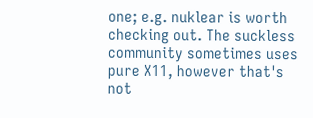one; e.g. nuklear is worth checking out. The suckless community sometimes uses pure X11, however that's not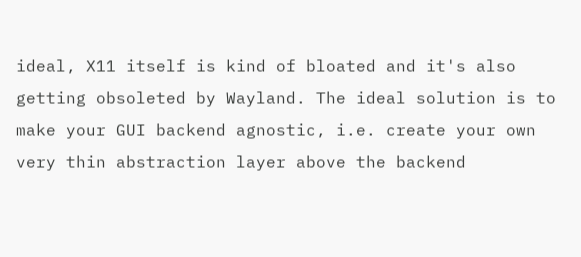ideal, X11 itself is kind of bloated and it's also getting obsoleted by Wayland. The ideal solution is to make your GUI backend agnostic, i.e. create your own very thin abstraction layer above the backend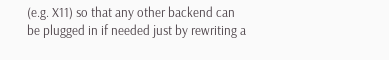(e.g. X11) so that any other backend can be plugged in if needed just by rewriting a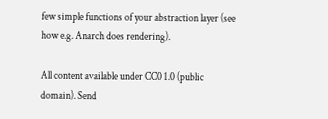few simple functions of your abstraction layer (see how e.g. Anarch does rendering).

All content available under CC0 1.0 (public domain). Send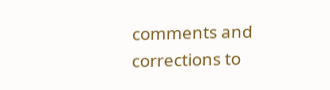comments and corrections to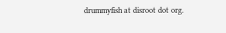drummyfish at disroot dot org.